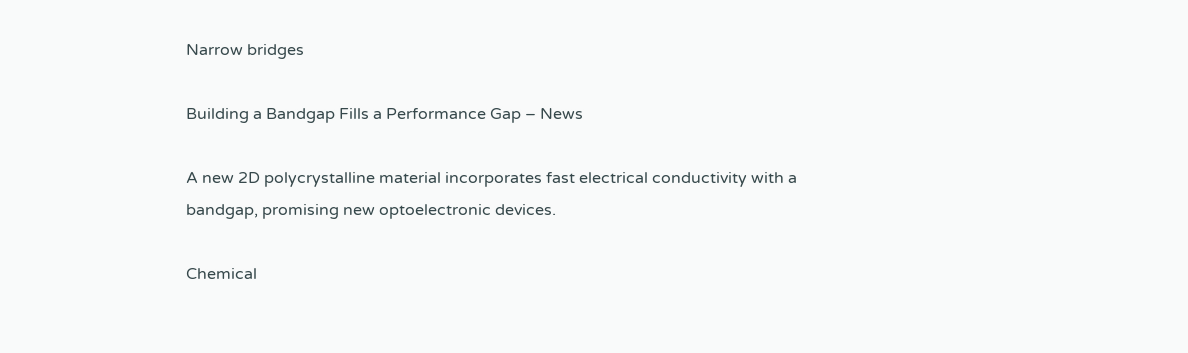Narrow bridges

Building a Bandgap Fills a Performance Gap – News

A new 2D polycrystalline material incorporates fast electrical conductivity with a bandgap, promising new optoelectronic devices.

Chemical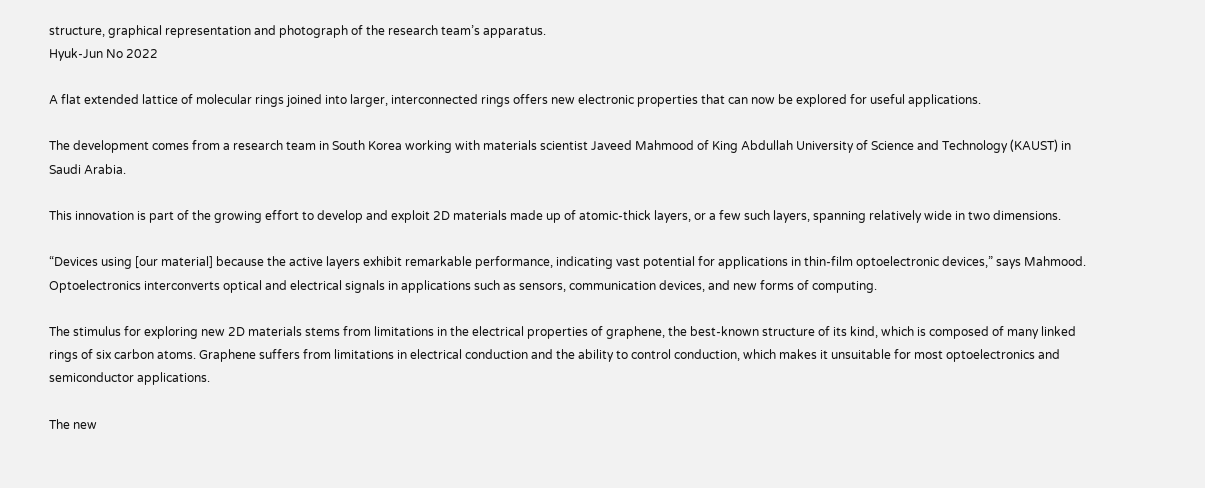structure, graphical representation and photograph of the research team’s apparatus.
Hyuk-Jun No 2022

A flat extended lattice of molecular rings joined into larger, interconnected rings offers new electronic properties that can now be explored for useful applications.

The development comes from a research team in South Korea working with materials scientist Javeed Mahmood of King Abdullah University of Science and Technology (KAUST) in Saudi Arabia.

This innovation is part of the growing effort to develop and exploit 2D materials made up of atomic-thick layers, or a few such layers, spanning relatively wide in two dimensions.

“Devices using [our material] because the active layers exhibit remarkable performance, indicating vast potential for applications in thin-film optoelectronic devices,” says Mahmood. Optoelectronics interconverts optical and electrical signals in applications such as sensors, communication devices, and new forms of computing.

The stimulus for exploring new 2D materials stems from limitations in the electrical properties of graphene, the best-known structure of its kind, which is composed of many linked rings of six carbon atoms. Graphene suffers from limitations in electrical conduction and the ability to control conduction, which makes it unsuitable for most optoelectronics and semiconductor applications.

The new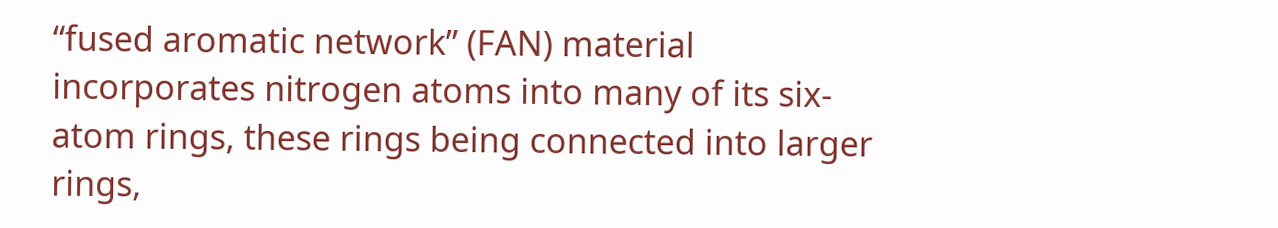“fused aromatic network” (FAN) material incorporates nitrogen atoms into many of its six-atom rings, these rings being connected into larger rings,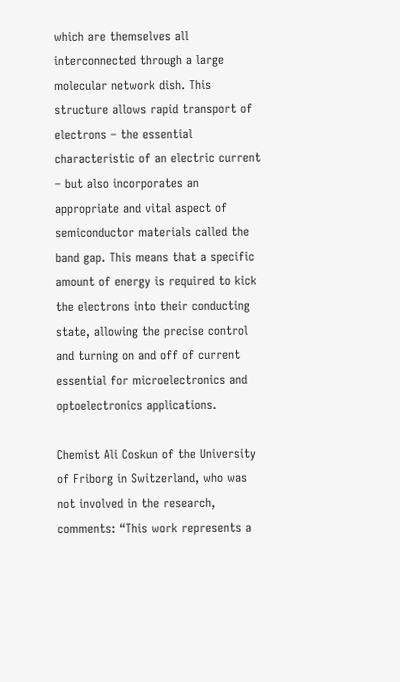which are themselves all interconnected through a large molecular network dish. This structure allows rapid transport of electrons – the essential characteristic of an electric current – but also incorporates an appropriate and vital aspect of semiconductor materials called the band gap. This means that a specific amount of energy is required to kick the electrons into their conducting state, allowing the precise control and turning on and off of current essential for microelectronics and optoelectronics applications.

Chemist Ali Coskun of the University of Friborg in Switzerland, who was not involved in the research, comments: “This work represents a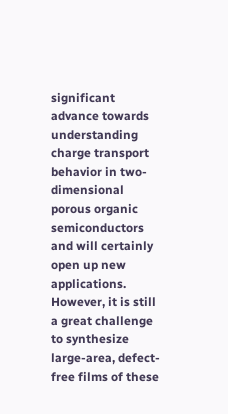significant advance towards understanding charge transport behavior in two-dimensional porous organic semiconductors and will certainly open up new applications. However, it is still a great challenge to synthesize large-area, defect-free films of these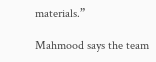materials.”

Mahmood says the team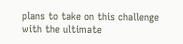plans to take on this challenge with the ultimate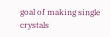goal of making single crystals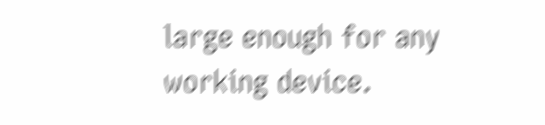large enough for any working device.